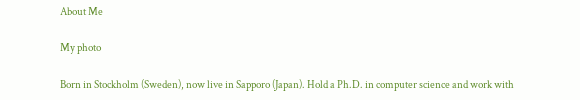About Me

My photo

Born in Stockholm (Sweden), now live in Sapporo (Japan). Hold a Ph.D. in computer science and work with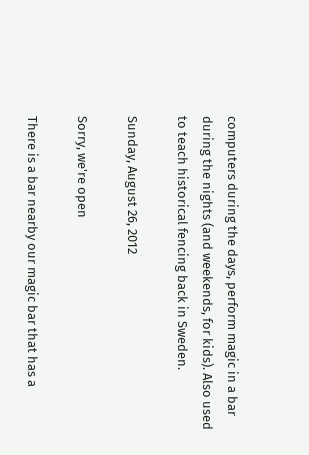computers during the days, perform magic in a bar during the nights (and weekends, for kids). Also used to teach historical fencing back in Sweden.

Sunday, August 26, 2012

Sorry, we're open

There is a bar nearby our magic bar that has a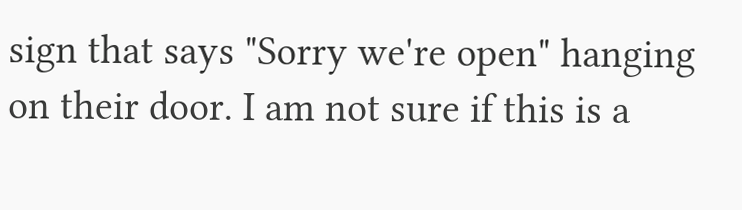sign that says "Sorry we're open" hanging on their door. I am not sure if this is a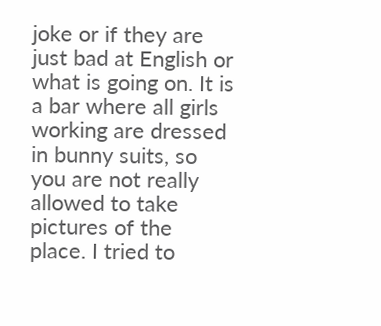joke or if they are just bad at English or what is going on. It is a bar where all girls working are dressed in bunny suits, so you are not really allowed to take pictures of the place. I tried to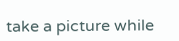take a picture while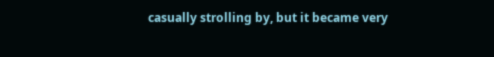casually strolling by, but it became very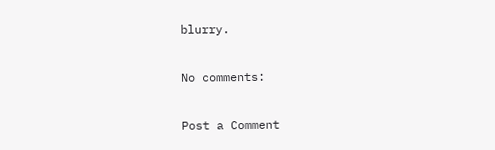blurry.

No comments:

Post a Comment